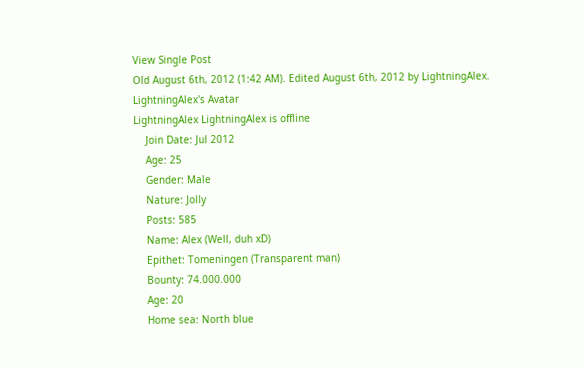View Single Post
Old August 6th, 2012 (1:42 AM). Edited August 6th, 2012 by LightningAlex.
LightningAlex's Avatar
LightningAlex LightningAlex is offline
    Join Date: Jul 2012
    Age: 25
    Gender: Male
    Nature: Jolly
    Posts: 585
    Name: Alex (Well, duh xD)
    Epithet: Tomeningen (Transparent man)
    Bounty: 74.000.000
    Age: 20
    Home sea: North blue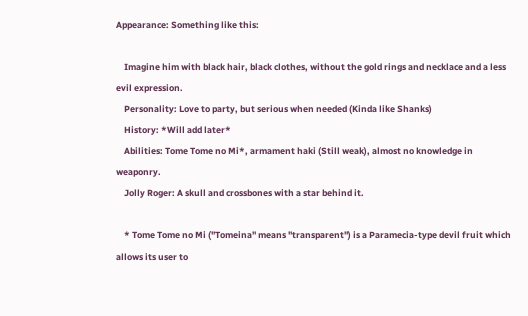Appearance: Something like this:

    Imagine him with black hair, black clothes, without the gold rings and necklace and a less evil expression.
    Personality: Love to party, but serious when needed (Kinda like Shanks)
    History: *Will add later*
    Abilities: Tome Tome no Mi*, armament haki (Still weak), almost no knowledge in weaponry.
    Jolly Roger: A skull and crossbones with a star behind it.

    * Tome Tome no Mi ("Tomeina" means "transparent") is a Paramecia-type devil fruit which allows its user to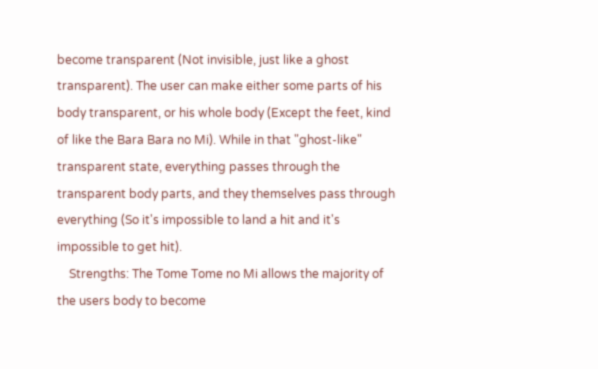become transparent (Not invisible, just like a ghost transparent). The user can make either some parts of his body transparent, or his whole body (Except the feet, kind of like the Bara Bara no Mi). While in that "ghost-like" transparent state, everything passes through the transparent body parts, and they themselves pass through everything (So it's impossible to land a hit and it's impossible to get hit).
    Strengths: The Tome Tome no Mi allows the majority of the users body to become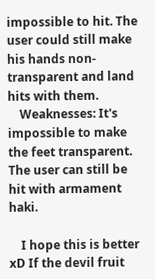impossible to hit. The user could still make his hands non-transparent and land hits with them.
    Weaknesses: It's impossible to make the feet transparent. The user can still be hit with armament haki.

    I hope this is better xD If the devil fruit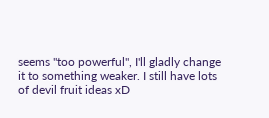seems "too powerful", I'll gladly change it to something weaker. I still have lots of devil fruit ideas xD